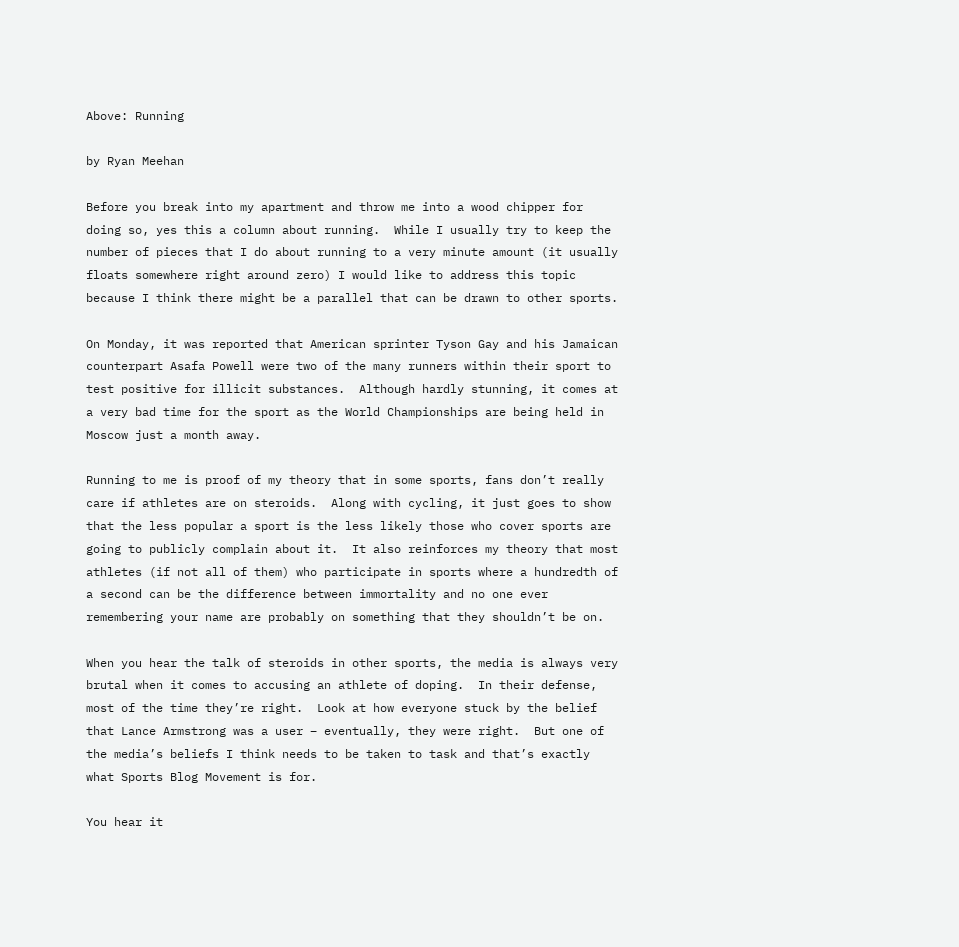Above: Running

by Ryan Meehan

Before you break into my apartment and throw me into a wood chipper for doing so, yes this a column about running.  While I usually try to keep the number of pieces that I do about running to a very minute amount (it usually floats somewhere right around zero) I would like to address this topic because I think there might be a parallel that can be drawn to other sports.

On Monday, it was reported that American sprinter Tyson Gay and his Jamaican counterpart Asafa Powell were two of the many runners within their sport to test positive for illicit substances.  Although hardly stunning, it comes at a very bad time for the sport as the World Championships are being held in Moscow just a month away.

Running to me is proof of my theory that in some sports, fans don’t really care if athletes are on steroids.  Along with cycling, it just goes to show that the less popular a sport is the less likely those who cover sports are going to publicly complain about it.  It also reinforces my theory that most athletes (if not all of them) who participate in sports where a hundredth of a second can be the difference between immortality and no one ever remembering your name are probably on something that they shouldn’t be on.

When you hear the talk of steroids in other sports, the media is always very brutal when it comes to accusing an athlete of doping.  In their defense, most of the time they’re right.  Look at how everyone stuck by the belief that Lance Armstrong was a user – eventually, they were right.  But one of the media’s beliefs I think needs to be taken to task and that’s exactly what Sports Blog Movement is for.

You hear it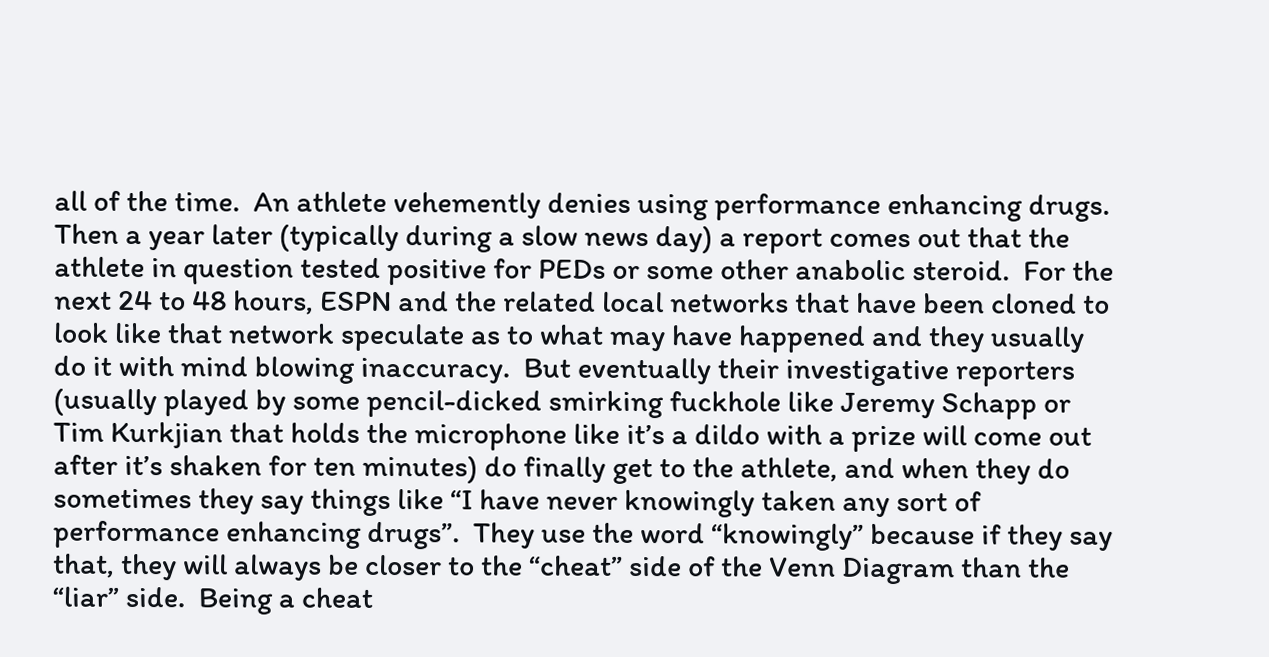all of the time.  An athlete vehemently denies using performance enhancing drugs.  Then a year later (typically during a slow news day) a report comes out that the athlete in question tested positive for PEDs or some other anabolic steroid.  For the next 24 to 48 hours, ESPN and the related local networks that have been cloned to look like that network speculate as to what may have happened and they usually do it with mind blowing inaccuracy.  But eventually their investigative reporters (usually played by some pencil-dicked smirking fuckhole like Jeremy Schapp or Tim Kurkjian that holds the microphone like it’s a dildo with a prize will come out after it’s shaken for ten minutes) do finally get to the athlete, and when they do sometimes they say things like “I have never knowingly taken any sort of performance enhancing drugs”.  They use the word “knowingly” because if they say that, they will always be closer to the “cheat” side of the Venn Diagram than the “liar” side.  Being a cheat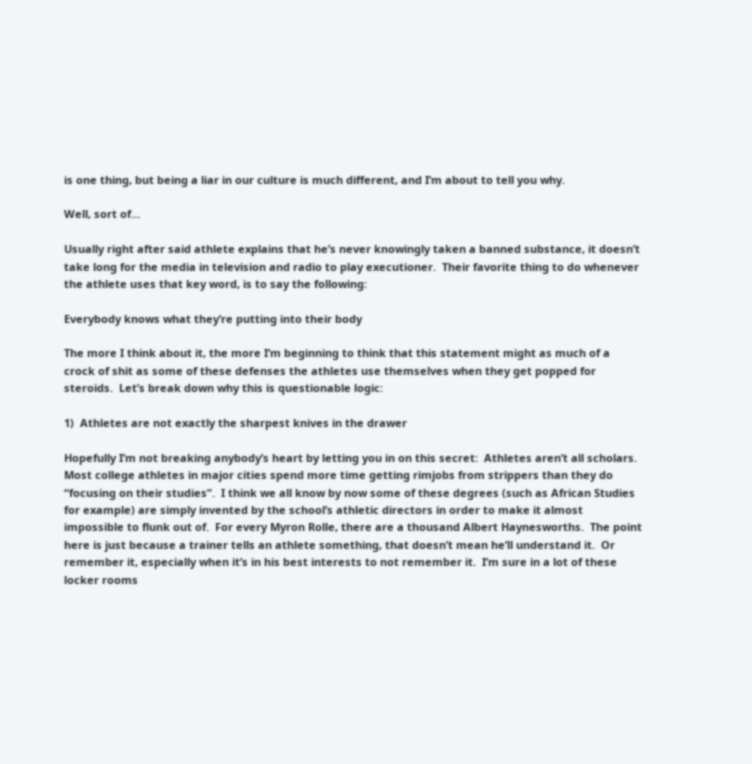is one thing, but being a liar in our culture is much different, and I’m about to tell you why.

Well, sort of…

Usually right after said athlete explains that he’s never knowingly taken a banned substance, it doesn’t take long for the media in television and radio to play executioner.  Their favorite thing to do whenever the athlete uses that key word, is to say the following:

Everybody knows what they’re putting into their body

The more I think about it, the more I’m beginning to think that this statement might as much of a crock of shit as some of these defenses the athletes use themselves when they get popped for steroids.  Let’s break down why this is questionable logic:

1)  Athletes are not exactly the sharpest knives in the drawer

Hopefully I’m not breaking anybody’s heart by letting you in on this secret:  Athletes aren’t all scholars.  Most college athletes in major cities spend more time getting rimjobs from strippers than they do “focusing on their studies”.  I think we all know by now some of these degrees (such as African Studies for example) are simply invented by the school’s athletic directors in order to make it almost impossible to flunk out of.  For every Myron Rolle, there are a thousand Albert Haynesworths.  The point here is just because a trainer tells an athlete something, that doesn’t mean he’ll understand it.  Or remember it, especially when it’s in his best interests to not remember it.  I’m sure in a lot of these locker rooms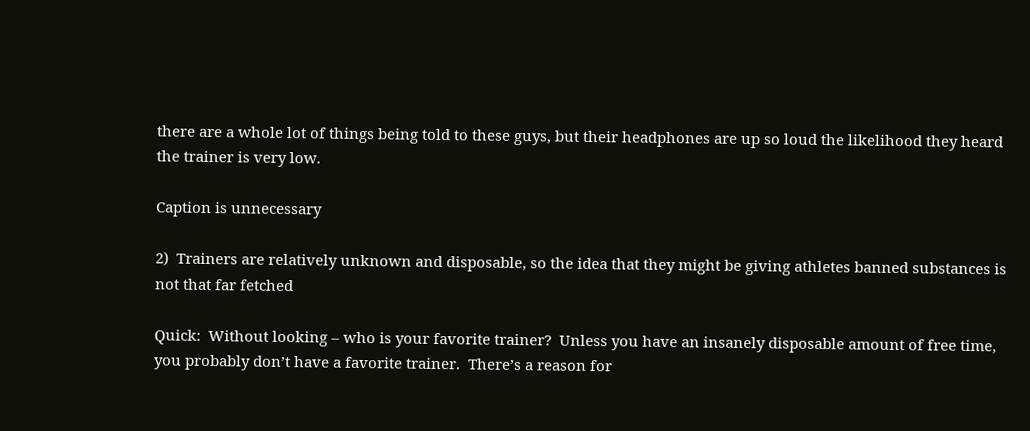there are a whole lot of things being told to these guys, but their headphones are up so loud the likelihood they heard the trainer is very low.

Caption is unnecessary

2)  Trainers are relatively unknown and disposable, so the idea that they might be giving athletes banned substances is not that far fetched

Quick:  Without looking – who is your favorite trainer?  Unless you have an insanely disposable amount of free time, you probably don’t have a favorite trainer.  There’s a reason for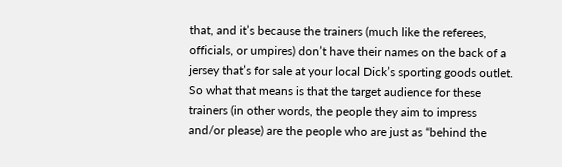that, and it’s because the trainers (much like the referees, officials, or umpires) don’t have their names on the back of a jersey that’s for sale at your local Dick’s sporting goods outlet.  So what that means is that the target audience for these trainers (in other words, the people they aim to impress and/or please) are the people who are just as “behind the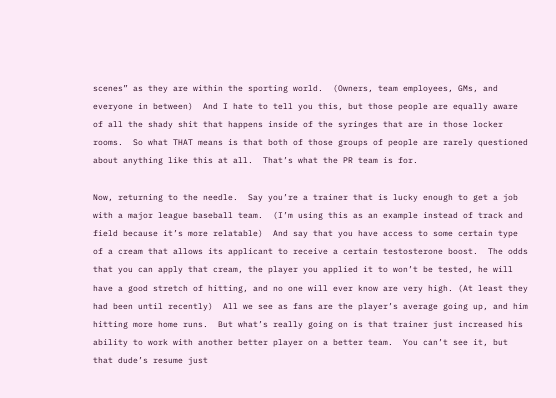scenes” as they are within the sporting world.  (Owners, team employees, GMs, and everyone in between)  And I hate to tell you this, but those people are equally aware of all the shady shit that happens inside of the syringes that are in those locker rooms.  So what THAT means is that both of those groups of people are rarely questioned about anything like this at all.  That’s what the PR team is for.

Now, returning to the needle.  Say you’re a trainer that is lucky enough to get a job with a major league baseball team.  (I’m using this as an example instead of track and field because it’s more relatable)  And say that you have access to some certain type of a cream that allows its applicant to receive a certain testosterone boost.  The odds that you can apply that cream, the player you applied it to won’t be tested, he will have a good stretch of hitting, and no one will ever know are very high. (At least they had been until recently)  All we see as fans are the player’s average going up, and him hitting more home runs.  But what’s really going on is that trainer just increased his ability to work with another better player on a better team.  You can’t see it, but that dude’s resume just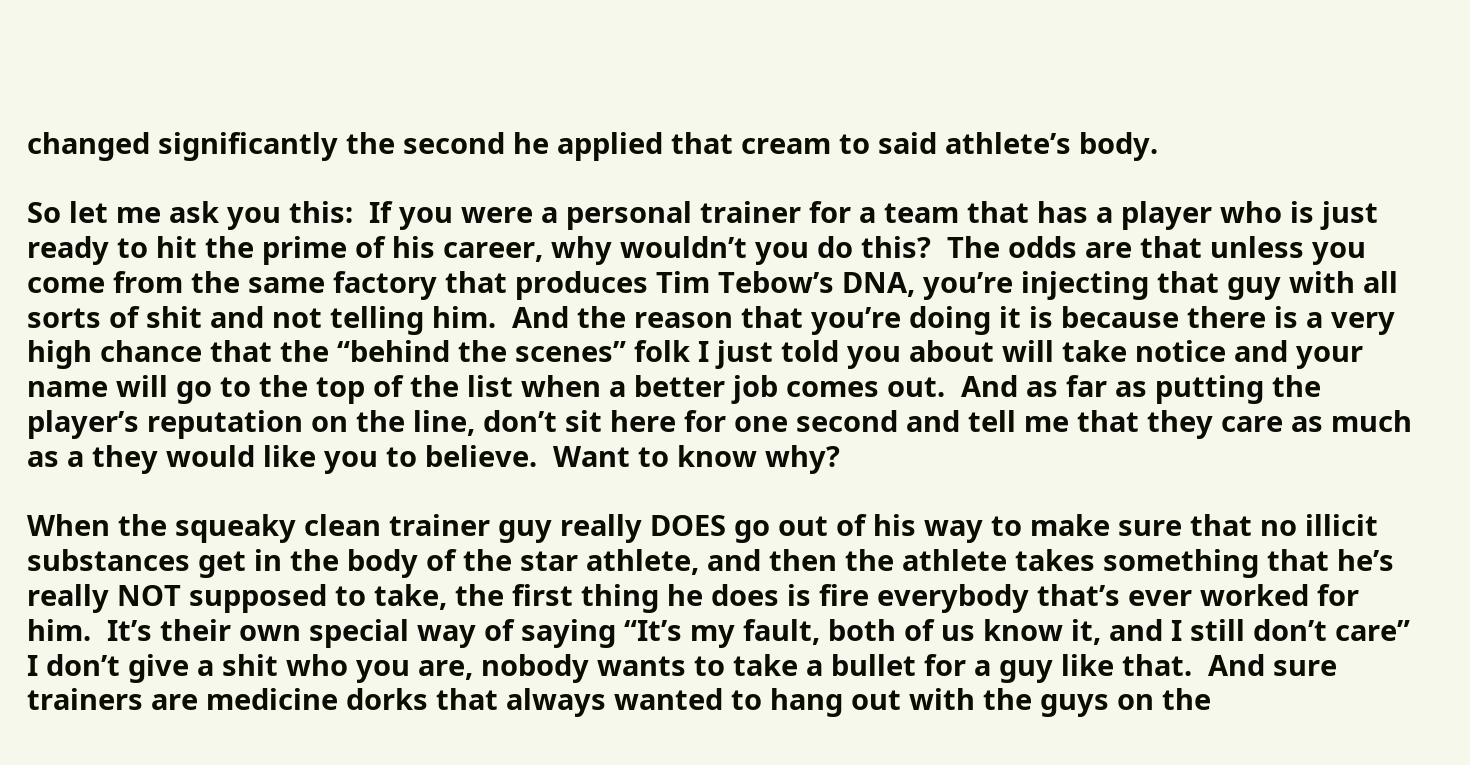changed significantly the second he applied that cream to said athlete’s body.

So let me ask you this:  If you were a personal trainer for a team that has a player who is just ready to hit the prime of his career, why wouldn’t you do this?  The odds are that unless you come from the same factory that produces Tim Tebow’s DNA, you’re injecting that guy with all sorts of shit and not telling him.  And the reason that you’re doing it is because there is a very high chance that the “behind the scenes” folk I just told you about will take notice and your name will go to the top of the list when a better job comes out.  And as far as putting the player’s reputation on the line, don’t sit here for one second and tell me that they care as much as a they would like you to believe.  Want to know why?

When the squeaky clean trainer guy really DOES go out of his way to make sure that no illicit substances get in the body of the star athlete, and then the athlete takes something that he’s really NOT supposed to take, the first thing he does is fire everybody that’s ever worked for him.  It’s their own special way of saying “It’s my fault, both of us know it, and I still don’t care”  I don’t give a shit who you are, nobody wants to take a bullet for a guy like that.  And sure trainers are medicine dorks that always wanted to hang out with the guys on the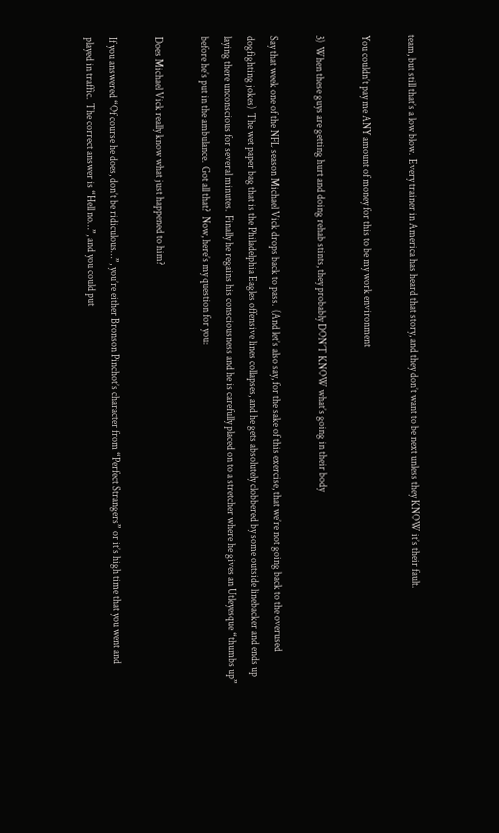team, but still that’s a low blow.  Every trainer in America has heard that story, and they don’t want to be next unless they KNOW it’s their fault.

You couldn’t pay me ANY amount of money for this to be my work environment

3)  When these guys are getting hurt and doing rehab stints, they probably DON’T KNOW what’s going in their body

Say that week one of the NFL season Michael Vick drops back to pass.  (And let’s also say, for the sake of this exercise, that we’re not going back to the overused dogfighting jokes)  The wet paper bag that is the Philadelphia Eagles offensive lines collapses, and he gets absolutely clobbered by some outside linebacker and ends up laying there unconscious for several minutes.  Finally he regains his consciousness and he is carefully placed on to a stretcher where he gives an Utleyesque “thumbs up” before he’s put in the ambulance.  Got all that?  Now, here’s my question for you:

Does Michael Vick really know what just happened to him?

If you answered “Of course he does, don’t be ridiculous…”, you’re either Bronson Pinchot’s character from “Perfect Strangers” or it’s high time that you went and played in traffic.  The correct answer is “Hell no…”, and you could put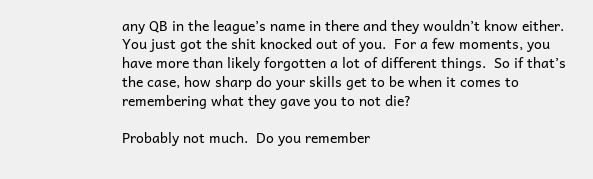any QB in the league’s name in there and they wouldn’t know either.  You just got the shit knocked out of you.  For a few moments, you have more than likely forgotten a lot of different things.  So if that’s the case, how sharp do your skills get to be when it comes to remembering what they gave you to not die?

Probably not much.  Do you remember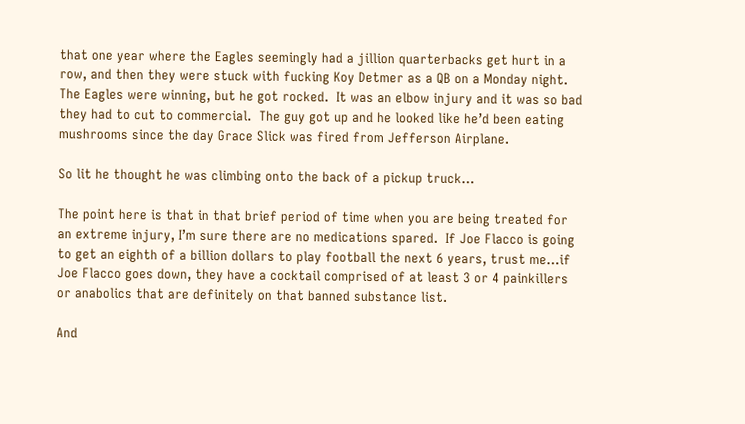that one year where the Eagles seemingly had a jillion quarterbacks get hurt in a row, and then they were stuck with fucking Koy Detmer as a QB on a Monday night.  The Eagles were winning, but he got rocked.  It was an elbow injury and it was so bad they had to cut to commercial.  The guy got up and he looked like he’d been eating mushrooms since the day Grace Slick was fired from Jefferson Airplane.

So lit he thought he was climbing onto the back of a pickup truck…

The point here is that in that brief period of time when you are being treated for an extreme injury, I’m sure there are no medications spared.  If Joe Flacco is going to get an eighth of a billion dollars to play football the next 6 years, trust me…if Joe Flacco goes down, they have a cocktail comprised of at least 3 or 4 painkillers or anabolics that are definitely on that banned substance list.

And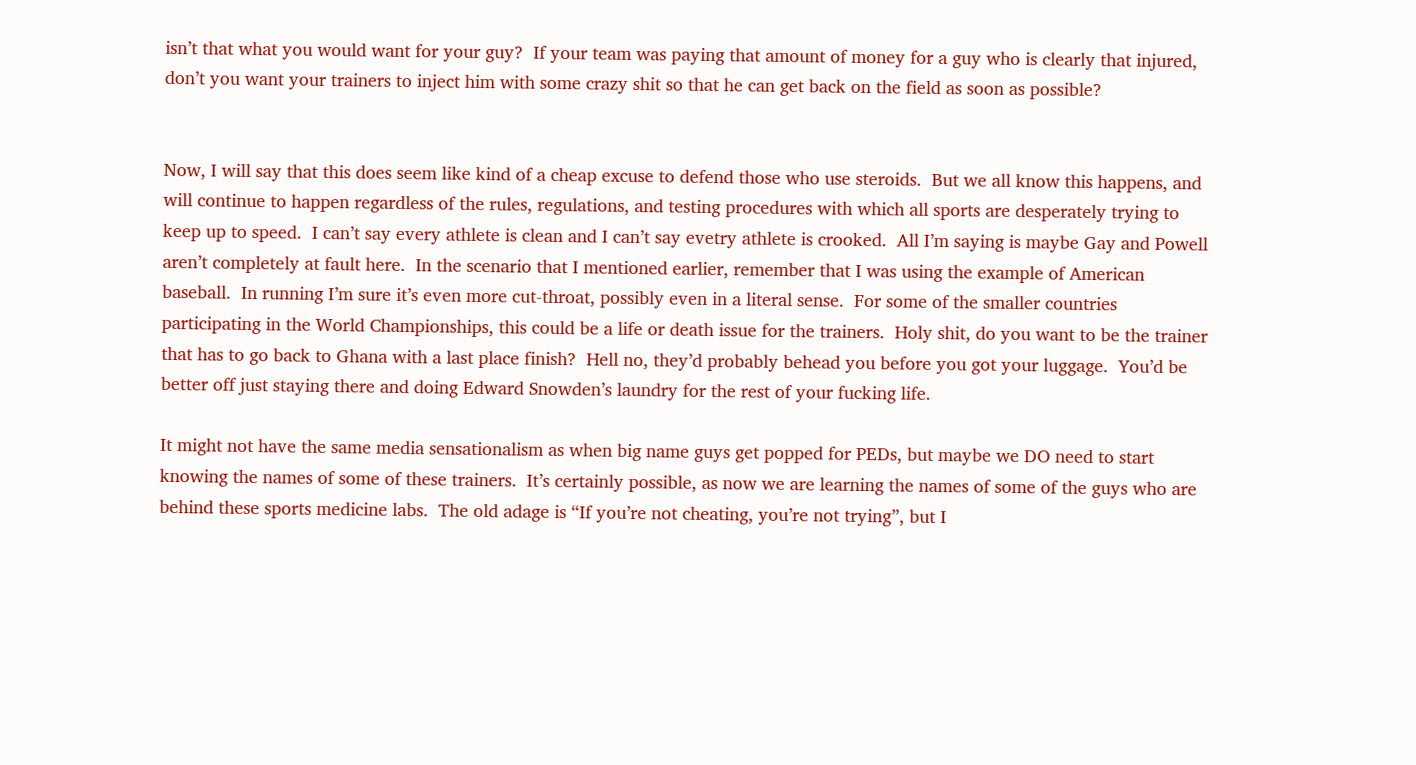isn’t that what you would want for your guy?  If your team was paying that amount of money for a guy who is clearly that injured, don’t you want your trainers to inject him with some crazy shit so that he can get back on the field as soon as possible?


Now, I will say that this does seem like kind of a cheap excuse to defend those who use steroids.  But we all know this happens, and will continue to happen regardless of the rules, regulations, and testing procedures with which all sports are desperately trying to keep up to speed.  I can’t say every athlete is clean and I can’t say evetry athlete is crooked.  All I’m saying is maybe Gay and Powell aren’t completely at fault here.  In the scenario that I mentioned earlier, remember that I was using the example of American baseball.  In running I’m sure it’s even more cut-throat, possibly even in a literal sense.  For some of the smaller countries participating in the World Championships, this could be a life or death issue for the trainers.  Holy shit, do you want to be the trainer that has to go back to Ghana with a last place finish?  Hell no, they’d probably behead you before you got your luggage.  You’d be better off just staying there and doing Edward Snowden’s laundry for the rest of your fucking life.

It might not have the same media sensationalism as when big name guys get popped for PEDs, but maybe we DO need to start knowing the names of some of these trainers.  It’s certainly possible, as now we are learning the names of some of the guys who are behind these sports medicine labs.  The old adage is “If you’re not cheating, you’re not trying”, but I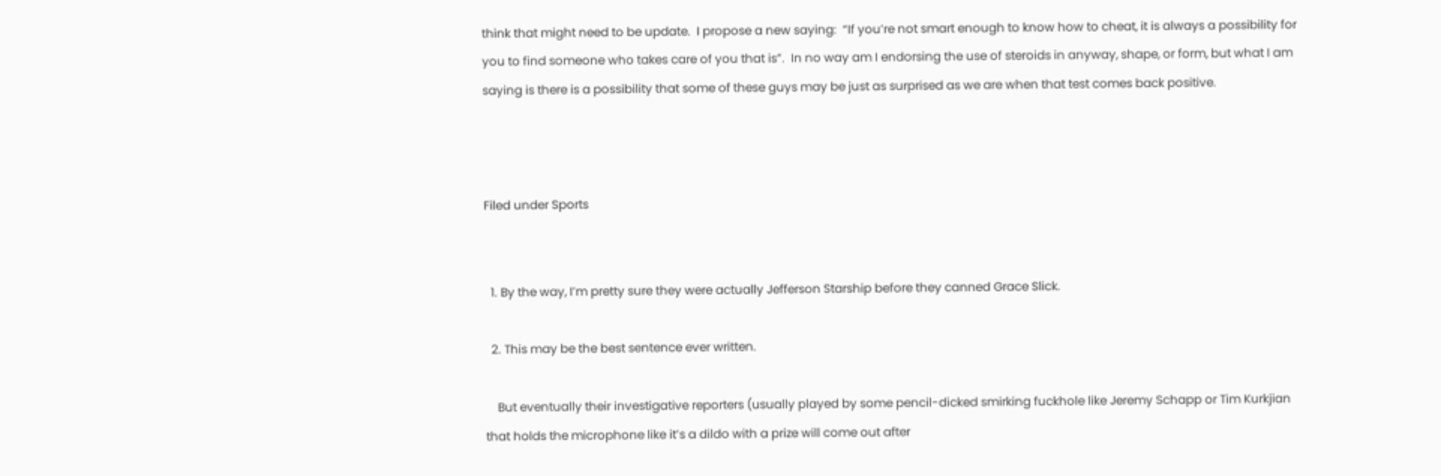think that might need to be update.  I propose a new saying:  “If you’re not smart enough to know how to cheat, it is always a possibility for you to find someone who takes care of you that is”.  In no way am I endorsing the use of steroids in anyway, shape, or form, but what I am saying is there is a possibility that some of these guys may be just as surprised as we are when that test comes back positive.



Filed under Sports


  1. By the way, I’m pretty sure they were actually Jefferson Starship before they canned Grace Slick.

  2. This may be the best sentence ever written.

    But eventually their investigative reporters (usually played by some pencil-dicked smirking fuckhole like Jeremy Schapp or Tim Kurkjian that holds the microphone like it’s a dildo with a prize will come out after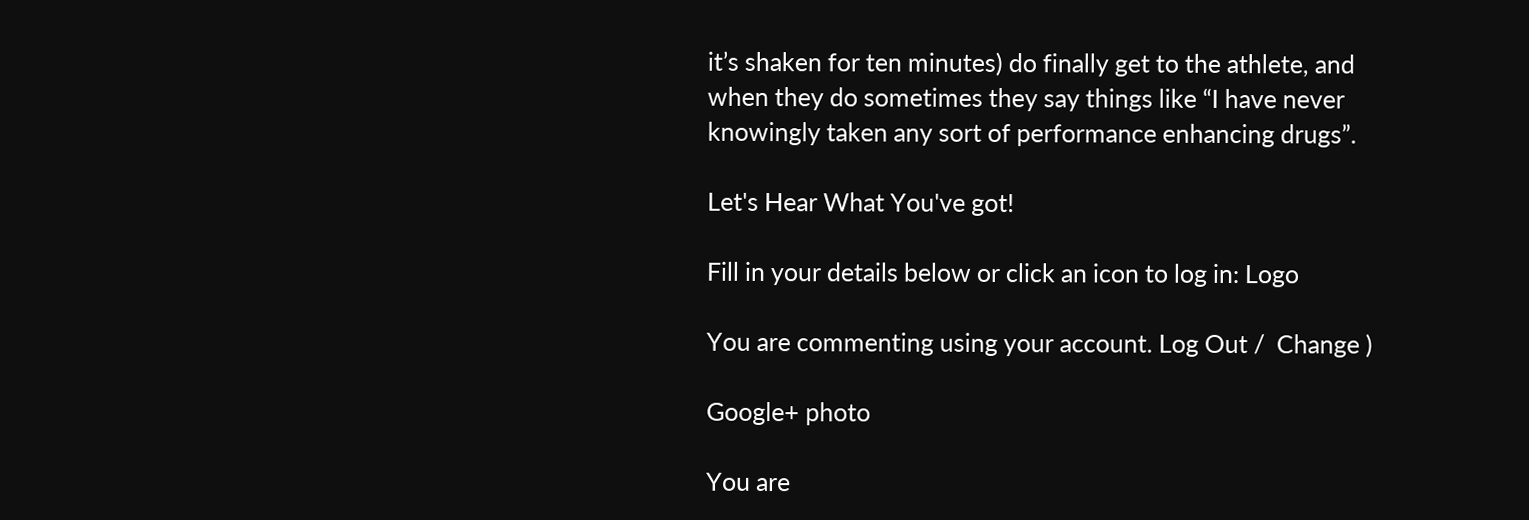it’s shaken for ten minutes) do finally get to the athlete, and when they do sometimes they say things like “I have never knowingly taken any sort of performance enhancing drugs”.

Let's Hear What You've got!

Fill in your details below or click an icon to log in: Logo

You are commenting using your account. Log Out /  Change )

Google+ photo

You are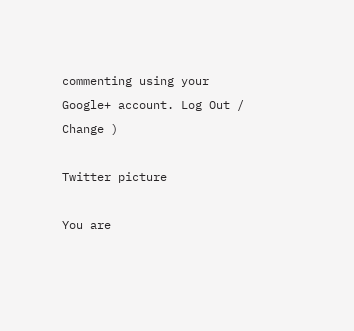commenting using your Google+ account. Log Out /  Change )

Twitter picture

You are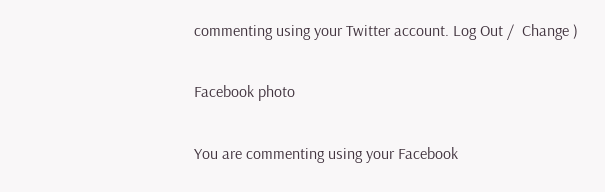commenting using your Twitter account. Log Out /  Change )

Facebook photo

You are commenting using your Facebook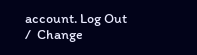account. Log Out /  Change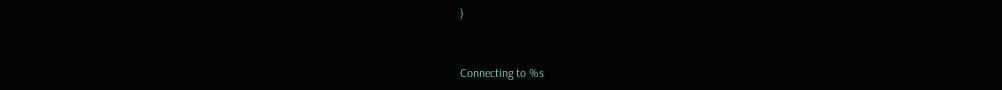)


Connecting to %s